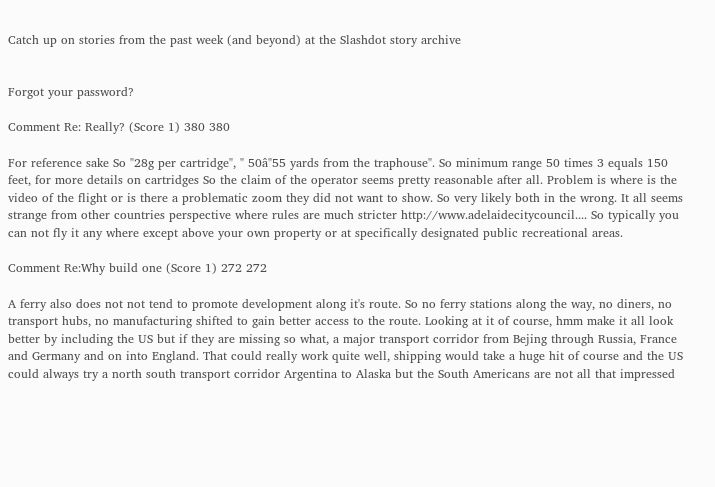Catch up on stories from the past week (and beyond) at the Slashdot story archive


Forgot your password?

Comment Re: Really? (Score 1) 380 380

For reference sake So "28g per cartridge", " 50â"55 yards from the traphouse". So minimum range 50 times 3 equals 150 feet, for more details on cartridges So the claim of the operator seems pretty reasonable after all. Problem is where is the video of the flight or is there a problematic zoom they did not want to show. So very likely both in the wrong. It all seems strange from other countries perspective where rules are much stricter http://www.adelaidecitycouncil.... So typically you can not fly it any where except above your own property or at specifically designated public recreational areas.

Comment Re:Why build one (Score 1) 272 272

A ferry also does not not tend to promote development along it's route. So no ferry stations along the way, no diners, no transport hubs, no manufacturing shifted to gain better access to the route. Looking at it of course, hmm make it all look better by including the US but if they are missing so what, a major transport corridor from Bejing through Russia, France and Germany and on into England. That could really work quite well, shipping would take a huge hit of course and the US could always try a north south transport corridor Argentina to Alaska but the South Americans are not all that impressed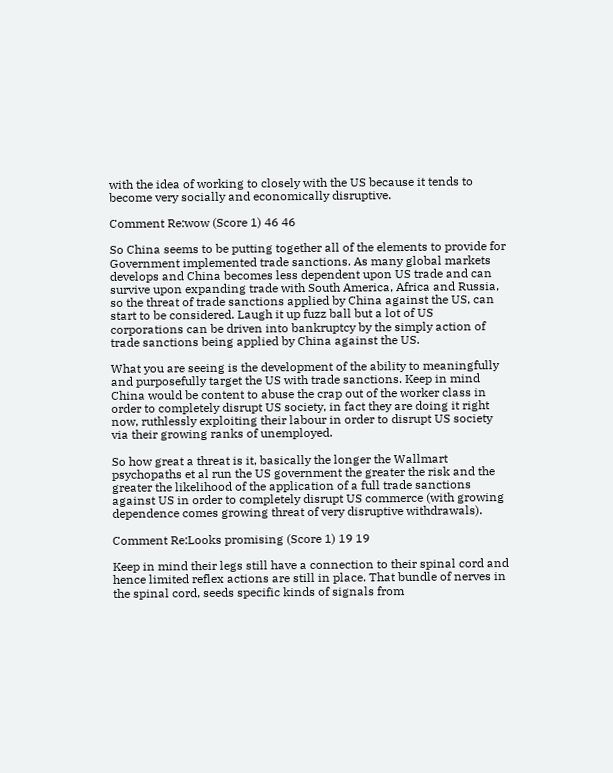with the idea of working to closely with the US because it tends to become very socially and economically disruptive.

Comment Re:wow (Score 1) 46 46

So China seems to be putting together all of the elements to provide for Government implemented trade sanctions. As many global markets develops and China becomes less dependent upon US trade and can survive upon expanding trade with South America, Africa and Russia, so the threat of trade sanctions applied by China against the US, can start to be considered. Laugh it up fuzz ball but a lot of US corporations can be driven into bankruptcy by the simply action of trade sanctions being applied by China against the US.

What you are seeing is the development of the ability to meaningfully and purposefully target the US with trade sanctions. Keep in mind China would be content to abuse the crap out of the worker class in order to completely disrupt US society, in fact they are doing it right now, ruthlessly exploiting their labour in order to disrupt US society via their growing ranks of unemployed.

So how great a threat is it, basically the longer the Wallmart psychopaths et al run the US government the greater the risk and the greater the likelihood of the application of a full trade sanctions against US in order to completely disrupt US commerce (with growing dependence comes growing threat of very disruptive withdrawals).

Comment Re:Looks promising (Score 1) 19 19

Keep in mind their legs still have a connection to their spinal cord and hence limited reflex actions are still in place. That bundle of nerves in the spinal cord, seeds specific kinds of signals from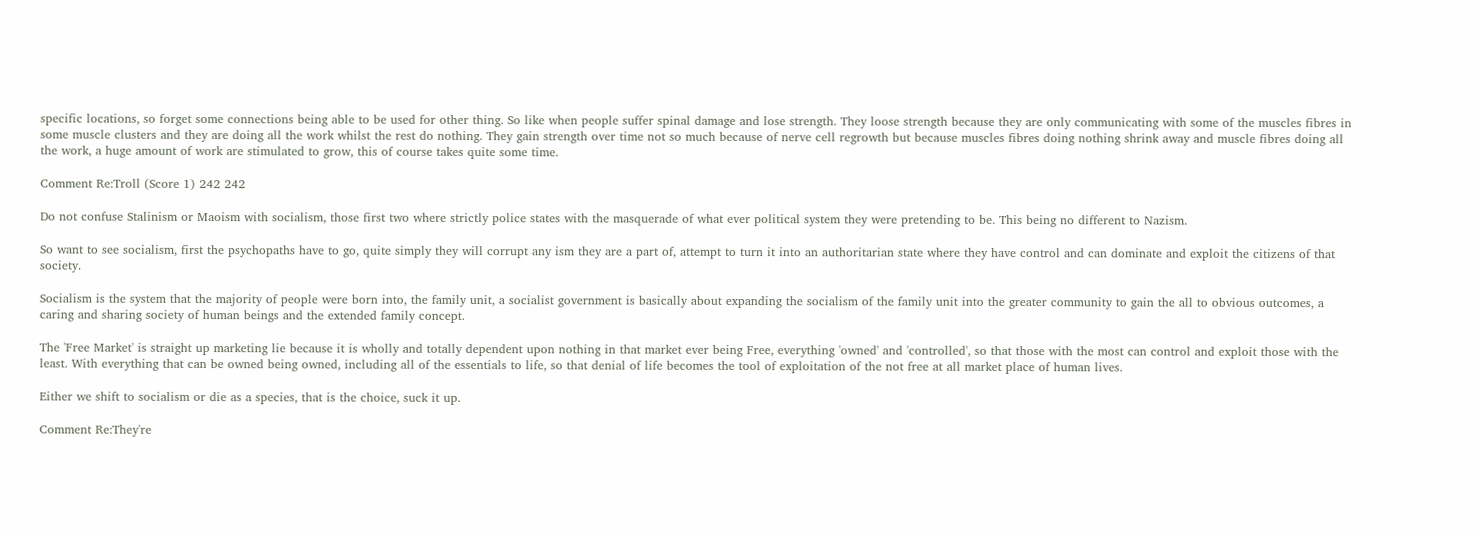specific locations, so forget some connections being able to be used for other thing. So like when people suffer spinal damage and lose strength. They loose strength because they are only communicating with some of the muscles fibres in some muscle clusters and they are doing all the work whilst the rest do nothing. They gain strength over time not so much because of nerve cell regrowth but because muscles fibres doing nothing shrink away and muscle fibres doing all the work, a huge amount of work are stimulated to grow, this of course takes quite some time.

Comment Re:Troll (Score 1) 242 242

Do not confuse Stalinism or Maoism with socialism, those first two where strictly police states with the masquerade of what ever political system they were pretending to be. This being no different to Nazism.

So want to see socialism, first the psychopaths have to go, quite simply they will corrupt any ism they are a part of, attempt to turn it into an authoritarian state where they have control and can dominate and exploit the citizens of that society.

Socialism is the system that the majority of people were born into, the family unit, a socialist government is basically about expanding the socialism of the family unit into the greater community to gain the all to obvious outcomes, a caring and sharing society of human beings and the extended family concept.

The 'Free Market' is straight up marketing lie because it is wholly and totally dependent upon nothing in that market ever being Free, everything 'owned' and 'controlled', so that those with the most can control and exploit those with the least. With everything that can be owned being owned, including all of the essentials to life, so that denial of life becomes the tool of exploitation of the not free at all market place of human lives.

Either we shift to socialism or die as a species, that is the choice, suck it up.

Comment Re:They're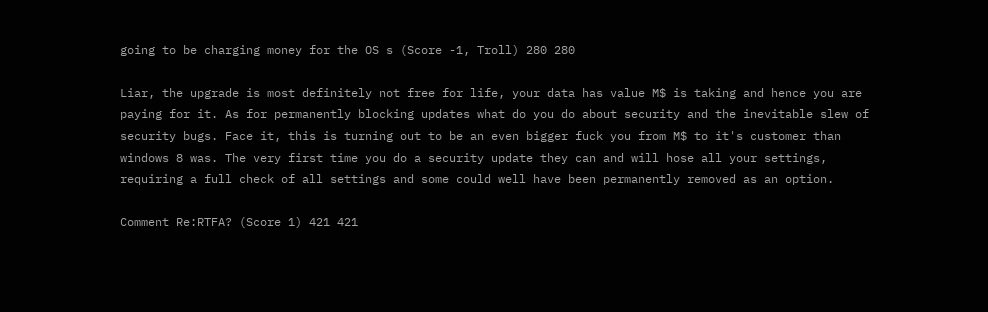going to be charging money for the OS s (Score -1, Troll) 280 280

Liar, the upgrade is most definitely not free for life, your data has value M$ is taking and hence you are paying for it. As for permanently blocking updates what do you do about security and the inevitable slew of security bugs. Face it, this is turning out to be an even bigger fuck you from M$ to it's customer than windows 8 was. The very first time you do a security update they can and will hose all your settings, requiring a full check of all settings and some could well have been permanently removed as an option.

Comment Re:RTFA? (Score 1) 421 421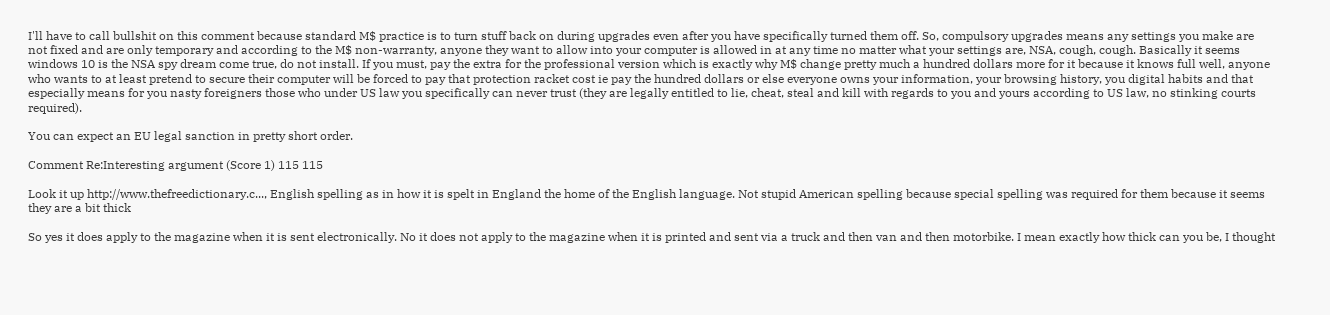I'll have to call bullshit on this comment because standard M$ practice is to turn stuff back on during upgrades even after you have specifically turned them off. So, compulsory upgrades means any settings you make are not fixed and are only temporary and according to the M$ non-warranty, anyone they want to allow into your computer is allowed in at any time no matter what your settings are, NSA, cough, cough. Basically it seems windows 10 is the NSA spy dream come true, do not install. If you must, pay the extra for the professional version which is exactly why M$ change pretty much a hundred dollars more for it because it knows full well, anyone who wants to at least pretend to secure their computer will be forced to pay that protection racket cost ie pay the hundred dollars or else everyone owns your information, your browsing history, you digital habits and that especially means for you nasty foreigners those who under US law you specifically can never trust (they are legally entitled to lie, cheat, steal and kill with regards to you and yours according to US law, no stinking courts required).

You can expect an EU legal sanction in pretty short order.

Comment Re:Interesting argument (Score 1) 115 115

Look it up http://www.thefreedictionary.c..., English spelling as in how it is spelt in England the home of the English language. Not stupid American spelling because special spelling was required for them because it seems they are a bit thick

So yes it does apply to the magazine when it is sent electronically. No it does not apply to the magazine when it is printed and sent via a truck and then van and then motorbike. I mean exactly how thick can you be, I thought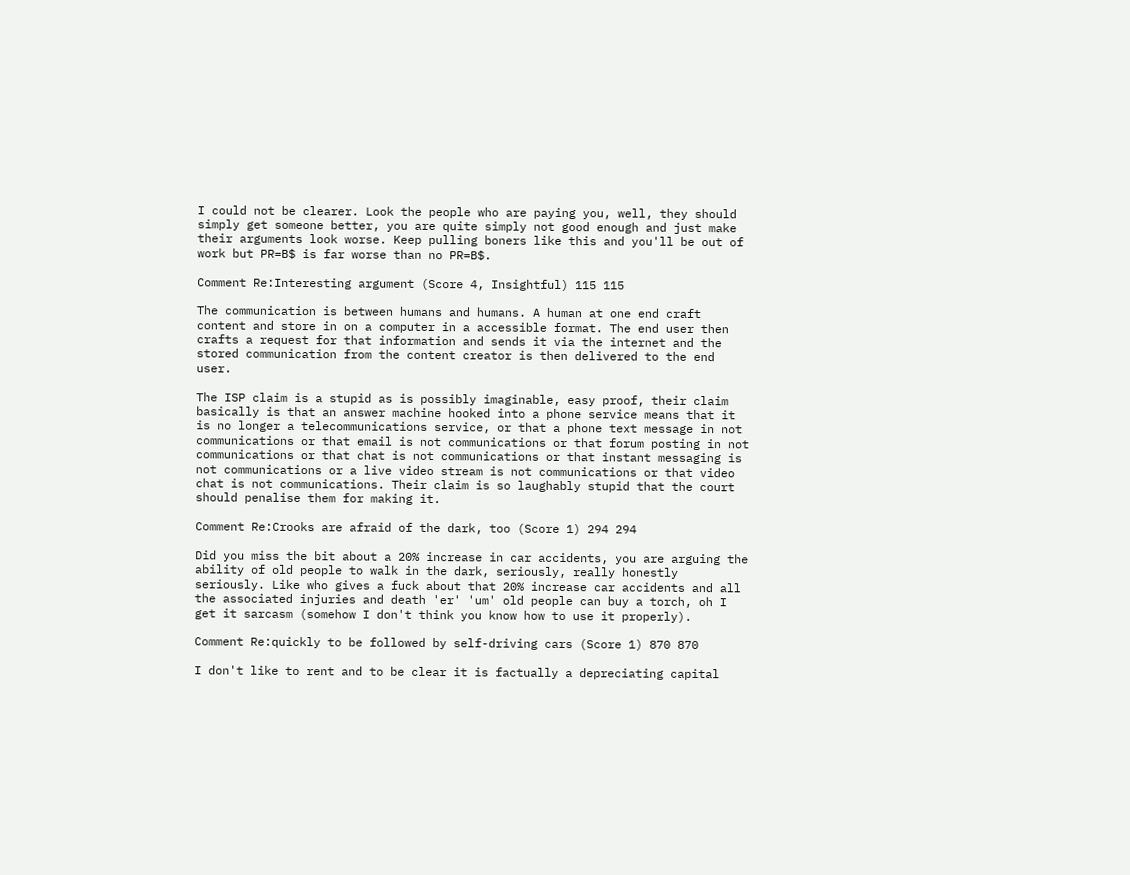I could not be clearer. Look the people who are paying you, well, they should simply get someone better, you are quite simply not good enough and just make their arguments look worse. Keep pulling boners like this and you'll be out of work but PR=B$ is far worse than no PR=B$.

Comment Re:Interesting argument (Score 4, Insightful) 115 115

The communication is between humans and humans. A human at one end craft content and store in on a computer in a accessible format. The end user then crafts a request for that information and sends it via the internet and the stored communication from the content creator is then delivered to the end user.

The ISP claim is a stupid as is possibly imaginable, easy proof, their claim basically is that an answer machine hooked into a phone service means that it is no longer a telecommunications service, or that a phone text message in not communications or that email is not communications or that forum posting in not communications or that chat is not communications or that instant messaging is not communications or a live video stream is not communications or that video chat is not communications. Their claim is so laughably stupid that the court should penalise them for making it.

Comment Re:Crooks are afraid of the dark, too (Score 1) 294 294

Did you miss the bit about a 20% increase in car accidents, you are arguing the ability of old people to walk in the dark, seriously, really honestly seriously. Like who gives a fuck about that 20% increase car accidents and all the associated injuries and death 'er' 'um' old people can buy a torch, oh I get it sarcasm (somehow I don't think you know how to use it properly).

Comment Re:quickly to be followed by self-driving cars (Score 1) 870 870

I don't like to rent and to be clear it is factually a depreciating capital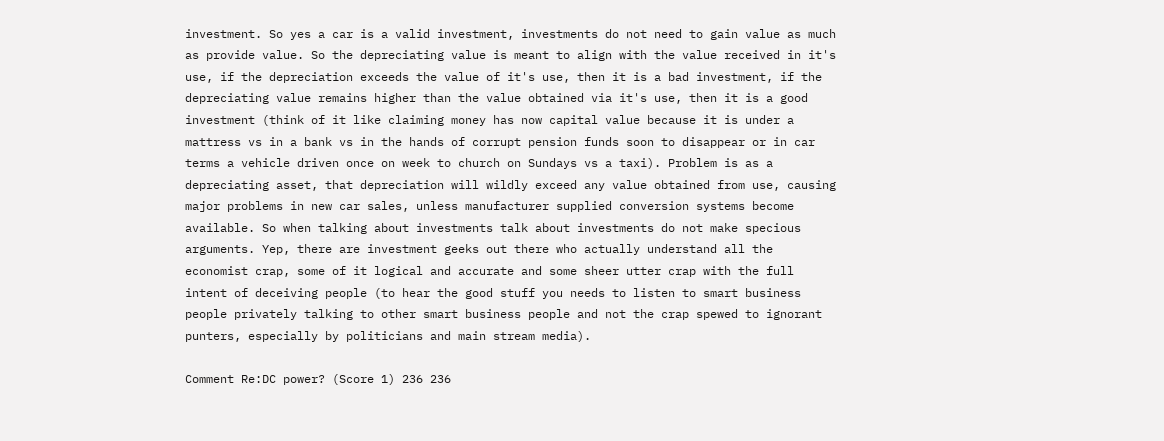investment. So yes a car is a valid investment, investments do not need to gain value as much as provide value. So the depreciating value is meant to align with the value received in it's use, if the depreciation exceeds the value of it's use, then it is a bad investment, if the depreciating value remains higher than the value obtained via it's use, then it is a good investment (think of it like claiming money has now capital value because it is under a mattress vs in a bank vs in the hands of corrupt pension funds soon to disappear or in car terms a vehicle driven once on week to church on Sundays vs a taxi). Problem is as a depreciating asset, that depreciation will wildly exceed any value obtained from use, causing major problems in new car sales, unless manufacturer supplied conversion systems become available. So when talking about investments talk about investments do not make specious arguments. Yep, there are investment geeks out there who actually understand all the economist crap, some of it logical and accurate and some sheer utter crap with the full intent of deceiving people (to hear the good stuff you needs to listen to smart business people privately talking to other smart business people and not the crap spewed to ignorant punters, especially by politicians and main stream media).

Comment Re:DC power? (Score 1) 236 236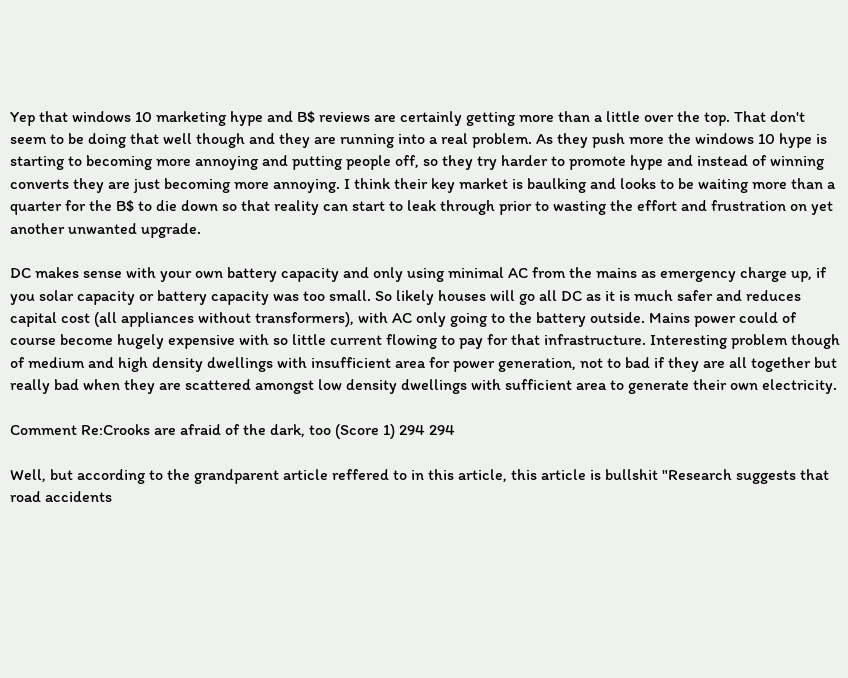Yep that windows 10 marketing hype and B$ reviews are certainly getting more than a little over the top. That don't seem to be doing that well though and they are running into a real problem. As they push more the windows 10 hype is starting to becoming more annoying and putting people off, so they try harder to promote hype and instead of winning converts they are just becoming more annoying. I think their key market is baulking and looks to be waiting more than a quarter for the B$ to die down so that reality can start to leak through prior to wasting the effort and frustration on yet another unwanted upgrade.

DC makes sense with your own battery capacity and only using minimal AC from the mains as emergency charge up, if you solar capacity or battery capacity was too small. So likely houses will go all DC as it is much safer and reduces capital cost (all appliances without transformers), with AC only going to the battery outside. Mains power could of course become hugely expensive with so little current flowing to pay for that infrastructure. Interesting problem though of medium and high density dwellings with insufficient area for power generation, not to bad if they are all together but really bad when they are scattered amongst low density dwellings with sufficient area to generate their own electricity.

Comment Re:Crooks are afraid of the dark, too (Score 1) 294 294

Well, but according to the grandparent article reffered to in this article, this article is bullshit "Research suggests that road accidents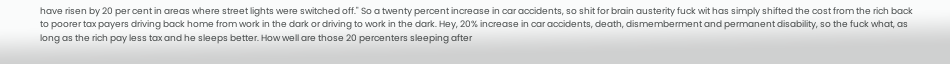have risen by 20 per cent in areas where street lights were switched off." So a twenty percent increase in car accidents, so shit for brain austerity fuck wit has simply shifted the cost from the rich back to poorer tax payers driving back home from work in the dark or driving to work in the dark. Hey, 20% increase in car accidents, death, dismemberment and permanent disability, so the fuck what, as long as the rich pay less tax and he sleeps better. How well are those 20 percenters sleeping after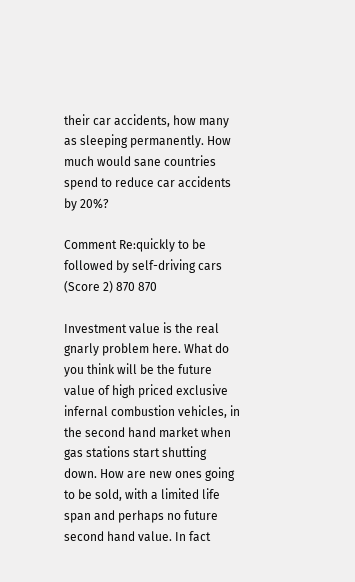their car accidents, how many as sleeping permanently. How much would sane countries spend to reduce car accidents by 20%?

Comment Re:quickly to be followed by self-driving cars (Score 2) 870 870

Investment value is the real gnarly problem here. What do you think will be the future value of high priced exclusive infernal combustion vehicles, in the second hand market when gas stations start shutting down. How are new ones going to be sold, with a limited life span and perhaps no future second hand value. In fact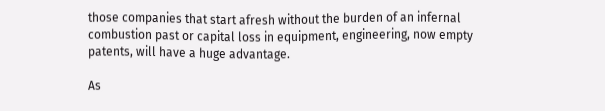those companies that start afresh without the burden of an infernal combustion past or capital loss in equipment, engineering, now empty patents, will have a huge advantage.

As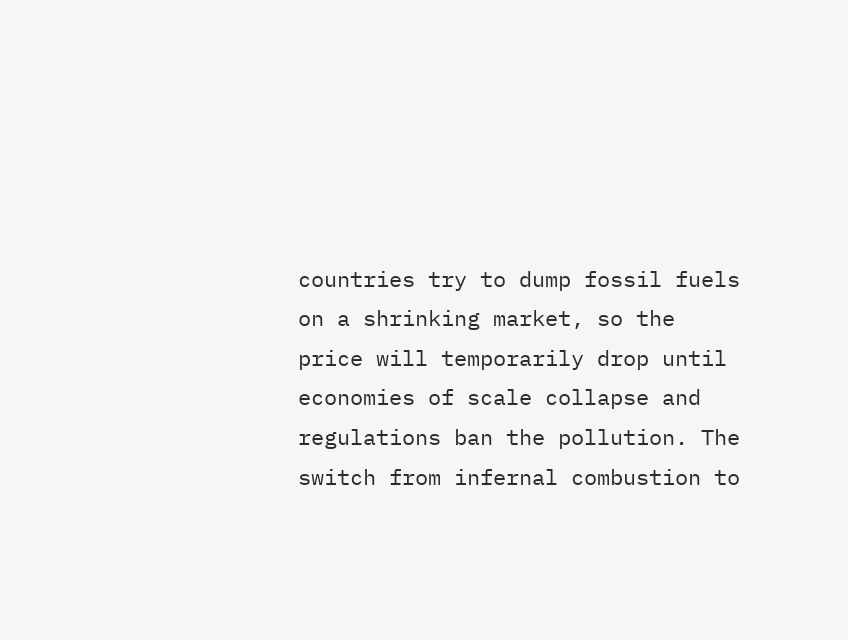countries try to dump fossil fuels on a shrinking market, so the price will temporarily drop until economies of scale collapse and regulations ban the pollution. The switch from infernal combustion to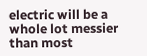electric will be a whole lot messier than most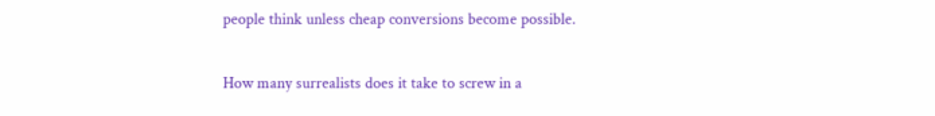people think unless cheap conversions become possible.

How many surrealists does it take to screw in a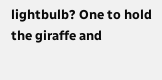lightbulb? One to hold the giraffe and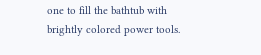one to fill the bathtub with brightly colored power tools.